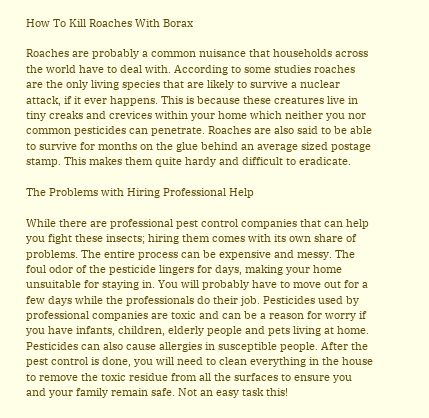How To Kill Roaches With Borax

Roaches are probably a common nuisance that households across the world have to deal with. According to some studies roaches are the only living species that are likely to survive a nuclear attack, if it ever happens. This is because these creatures live in tiny creaks and crevices within your home which neither you nor common pesticides can penetrate. Roaches are also said to be able to survive for months on the glue behind an average sized postage stamp. This makes them quite hardy and difficult to eradicate.

The Problems with Hiring Professional Help

While there are professional pest control companies that can help you fight these insects; hiring them comes with its own share of problems. The entire process can be expensive and messy. The foul odor of the pesticide lingers for days, making your home unsuitable for staying in. You will probably have to move out for a few days while the professionals do their job. Pesticides used by professional companies are toxic and can be a reason for worry if you have infants, children, elderly people and pets living at home. Pesticides can also cause allergies in susceptible people. After the pest control is done, you will need to clean everything in the house to remove the toxic residue from all the surfaces to ensure you and your family remain safe. Not an easy task this!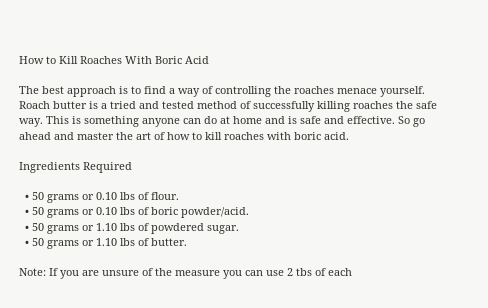How to Kill Roaches With Boric Acid

The best approach is to find a way of controlling the roaches menace yourself. Roach butter is a tried and tested method of successfully killing roaches the safe way. This is something anyone can do at home and is safe and effective. So go ahead and master the art of how to kill roaches with boric acid.

Ingredients Required

  • 50 grams or 0.10 lbs of flour.
  • 50 grams or 0.10 lbs of boric powder/acid.
  • 50 grams or 1.10 lbs of powdered sugar.
  • 50 grams or 1.10 lbs of butter.

Note: If you are unsure of the measure you can use 2 tbs of each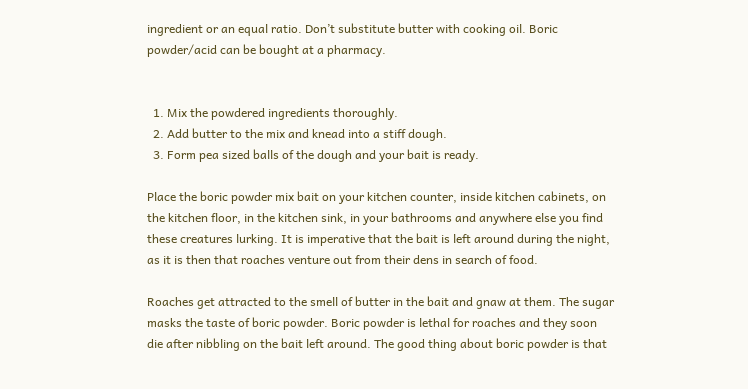ingredient or an equal ratio. Don’t substitute butter with cooking oil. Boric powder/acid can be bought at a pharmacy.


  1. Mix the powdered ingredients thoroughly.
  2. Add butter to the mix and knead into a stiff dough.
  3. Form pea sized balls of the dough and your bait is ready.

Place the boric powder mix bait on your kitchen counter, inside kitchen cabinets, on the kitchen floor, in the kitchen sink, in your bathrooms and anywhere else you find these creatures lurking. It is imperative that the bait is left around during the night, as it is then that roaches venture out from their dens in search of food.

Roaches get attracted to the smell of butter in the bait and gnaw at them. The sugar masks the taste of boric powder. Boric powder is lethal for roaches and they soon die after nibbling on the bait left around. The good thing about boric powder is that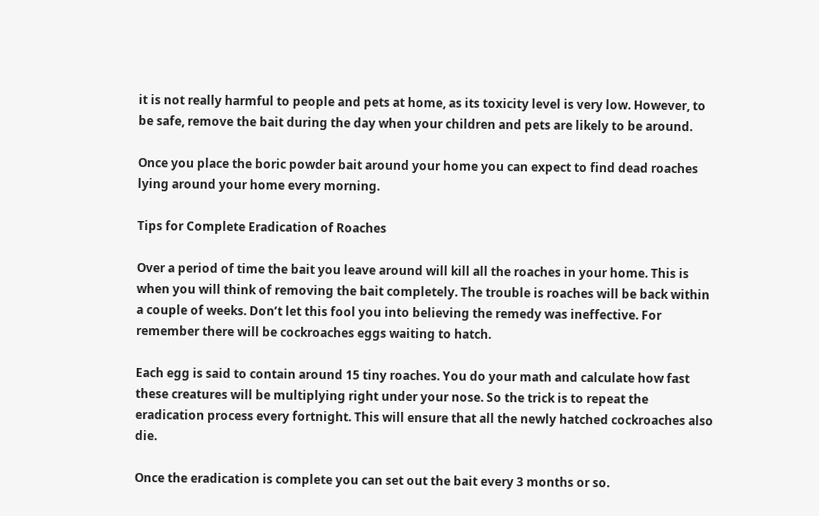it is not really harmful to people and pets at home, as its toxicity level is very low. However, to be safe, remove the bait during the day when your children and pets are likely to be around.

Once you place the boric powder bait around your home you can expect to find dead roaches lying around your home every morning.

Tips for Complete Eradication of Roaches

Over a period of time the bait you leave around will kill all the roaches in your home. This is when you will think of removing the bait completely. The trouble is roaches will be back within a couple of weeks. Don’t let this fool you into believing the remedy was ineffective. For remember there will be cockroaches eggs waiting to hatch.

Each egg is said to contain around 15 tiny roaches. You do your math and calculate how fast these creatures will be multiplying right under your nose. So the trick is to repeat the eradication process every fortnight. This will ensure that all the newly hatched cockroaches also die.

Once the eradication is complete you can set out the bait every 3 months or so.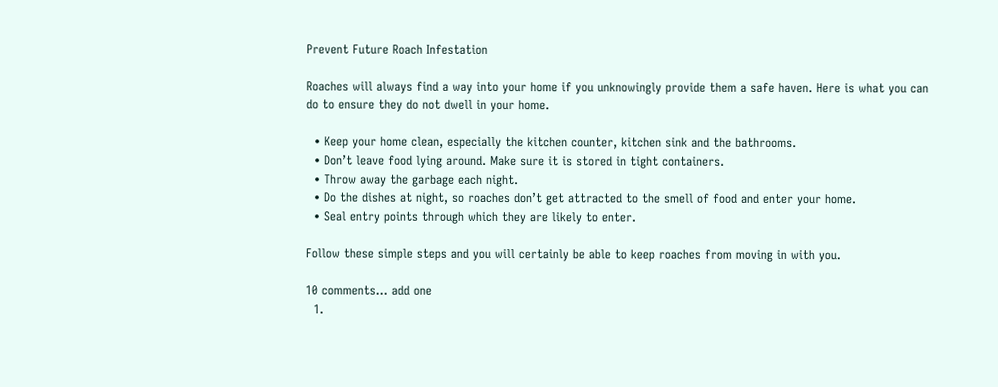Prevent Future Roach Infestation

Roaches will always find a way into your home if you unknowingly provide them a safe haven. Here is what you can do to ensure they do not dwell in your home.

  • Keep your home clean, especially the kitchen counter, kitchen sink and the bathrooms.
  • Don’t leave food lying around. Make sure it is stored in tight containers.
  • Throw away the garbage each night.
  • Do the dishes at night, so roaches don’t get attracted to the smell of food and enter your home.
  • Seal entry points through which they are likely to enter.

Follow these simple steps and you will certainly be able to keep roaches from moving in with you.

10 comments… add one
  1.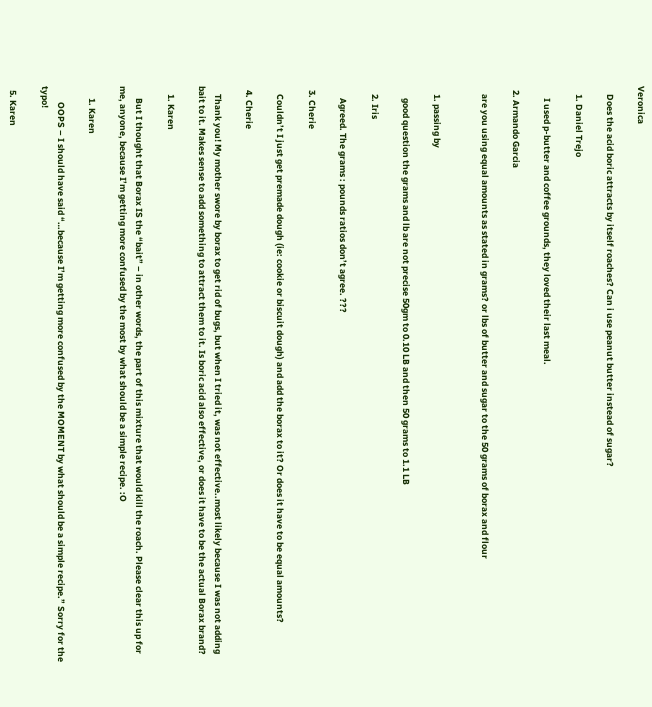Veronica

    Does the acid boric attracts by itself roaches? Can i use peanut butter instead of sugar?

    1. Daniel Trejo

      I used p-butter and coffee grounds, they loved their last meal.

  2. Armando Garcia

    are you using equal amounts as stated in grams? or lbs of butter and sugar to the 50 grams of borax and flour


    1. passing by

      good question the grams and lb are not precise 50gm to 0.10 LB and then 50 grams to 1.1 LB

    2. Iris

      Agreed. The grams : pounds ratios don’t agree. ???

  3. Cherie

    Couldn’t I just get premade dough (ie: cookie or biscuit dough) and add the borax to it? Or does it have to be equal amounts?

  4. Cherie

    Thank you! My mother swore by borax to get rid of bugs, but when I tried it, was not effective..most likely because I was not adding bait to it. Makes sense to add something to attract them to it. Is boric acid also effective, or does it have to be the actual Borax brand?

    1. Karen

      But I thought that Borax IS the “bait” – in other words, the part of this mixture that would kill the roach. Please clear this up for me, anyone, because I’m getting more confused by the most by what should be a simple recipe. :O

      1. Karen

        OOPS – I should have said “…because I’m getting more confused by the MOMENT by what should be a simple recipe.” Sorry for the typo!

  5. Karen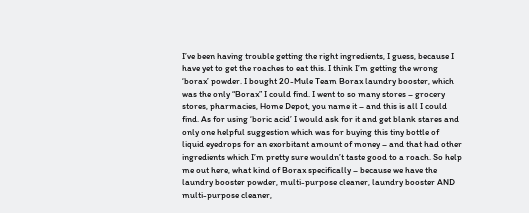I’ve been having trouble getting the right ingredients, I guess, because I have yet to get the roaches to eat this. I think I’m getting the wrong ‘borax’ powder. I bought 20-Mule Team Borax laundry booster, which was the only “Borax” I could find. I went to so many stores – grocery stores, pharmacies, Home Depot, you name it – and this is all I could find. As for using ‘boric acid’ I would ask for it and get blank stares and only one helpful suggestion which was for buying this tiny bottle of liquid eyedrops for an exorbitant amount of money – and that had other ingredients which I’m pretty sure wouldn’t taste good to a roach. So help me out here, what kind of Borax specifically – because we have the laundry booster powder, multi-purpose cleaner, laundry booster AND multi-purpose cleaner,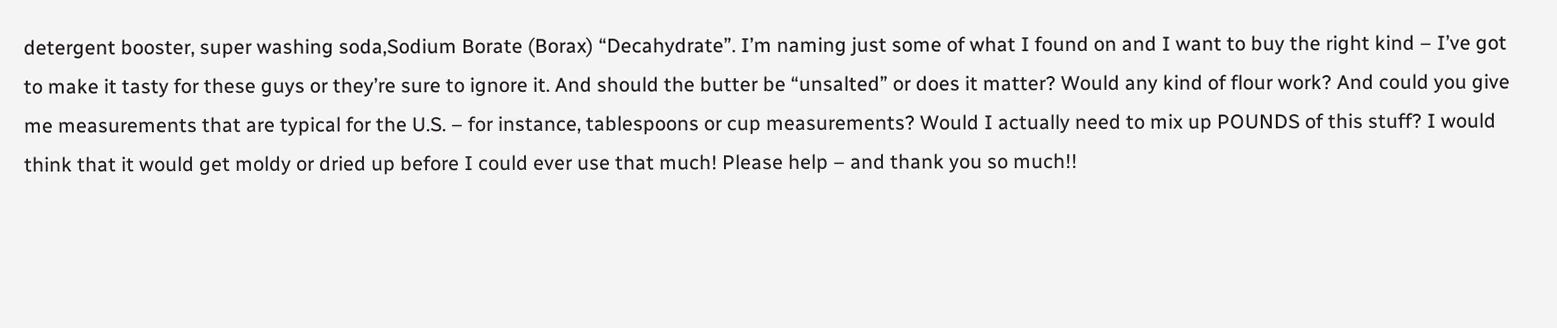detergent booster, super washing soda,Sodium Borate (Borax) “Decahydrate”. I’m naming just some of what I found on and I want to buy the right kind – I’ve got to make it tasty for these guys or they’re sure to ignore it. And should the butter be “unsalted” or does it matter? Would any kind of flour work? And could you give me measurements that are typical for the U.S. – for instance, tablespoons or cup measurements? Would I actually need to mix up POUNDS of this stuff? I would think that it would get moldy or dried up before I could ever use that much! Please help – and thank you so much!!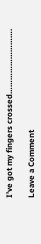I’ve got my fingers crossed……………………….

Leave a Comment